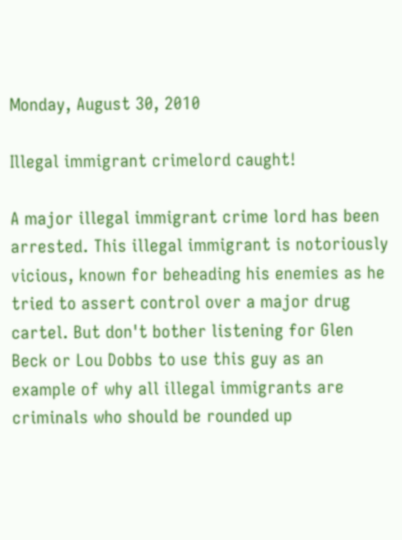Monday, August 30, 2010

Illegal immigrant crimelord caught!

A major illegal immigrant crime lord has been arrested. This illegal immigrant is notoriously vicious, known for beheading his enemies as he tried to assert control over a major drug cartel. But don't bother listening for Glen Beck or Lou Dobbs to use this guy as an example of why all illegal immigrants are criminals who should be rounded up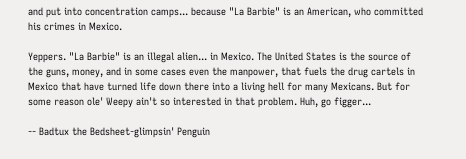and put into concentration camps... because "La Barbie" is an American, who committed his crimes in Mexico.

Yeppers. "La Barbie" is an illegal alien... in Mexico. The United States is the source of the guns, money, and in some cases even the manpower, that fuels the drug cartels in Mexico that have turned life down there into a living hell for many Mexicans. But for some reason ole' Weepy ain't so interested in that problem. Huh, go figger...

-- Badtux the Bedsheet-glimpsin' Penguin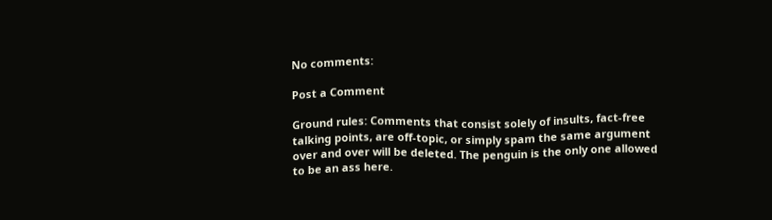No comments:

Post a Comment

Ground rules: Comments that consist solely of insults, fact-free talking points, are off-topic, or simply spam the same argument over and over will be deleted. The penguin is the only one allowed to be an ass here.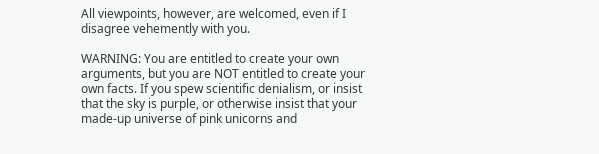All viewpoints, however, are welcomed, even if I disagree vehemently with you.

WARNING: You are entitled to create your own arguments, but you are NOT entitled to create your own facts. If you spew scientific denialism, or insist that the sky is purple, or otherwise insist that your made-up universe of pink unicorns and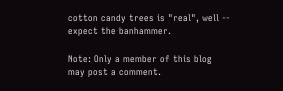cotton candy trees is "real", well -- expect the banhammer.

Note: Only a member of this blog may post a comment.